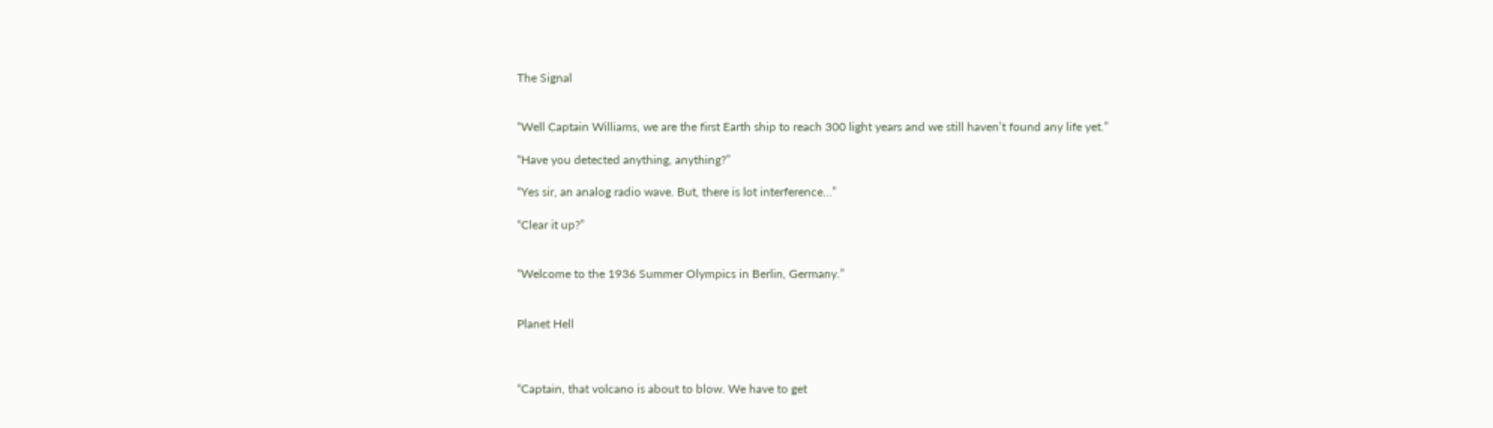The Signal


“Well Captain Williams, we are the first Earth ship to reach 300 light years and we still haven’t found any life yet.”

“Have you detected anything, anything?”

“Yes sir, an analog radio wave. But, there is lot interference…”

“Clear it up?”


“Welcome to the 1936 Summer Olympics in Berlin, Germany.”


Planet Hell



“Captain, that volcano is about to blow. We have to get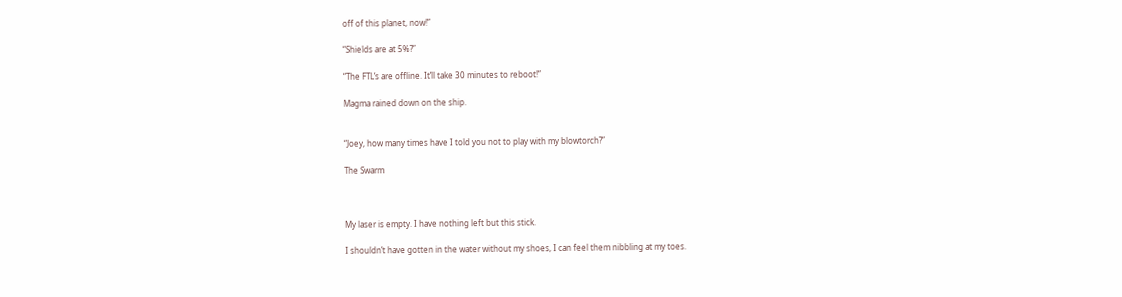off of this planet, now!”

“Shields are at 5%?”

“The FTL’s are offline. It’ll take 30 minutes to reboot!”

Magma rained down on the ship.


“Joey, how many times have I told you not to play with my blowtorch?”

The Swarm



My laser is empty. I have nothing left but this stick.

I shouldn’t have gotten in the water without my shoes, I can feel them nibbling at my toes.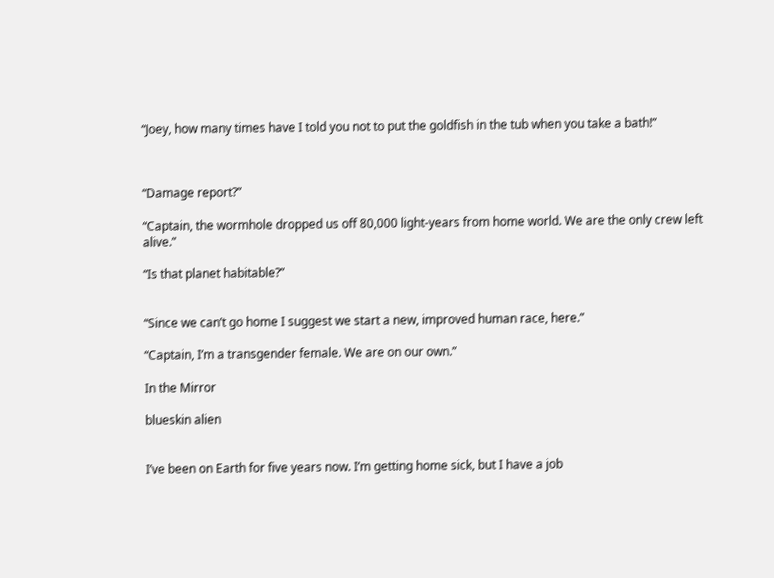“Joey, how many times have I told you not to put the goldfish in the tub when you take a bath!”



“Damage report?”

“Captain, the wormhole dropped us off 80,000 light-years from home world. We are the only crew left alive.”

“Is that planet habitable?”


“Since we can’t go home I suggest we start a new, improved human race, here.”

“Captain, I’m a transgender female. We are on our own.”

In the Mirror

blueskin alien


I’ve been on Earth for five years now. I’m getting home sick, but I have a job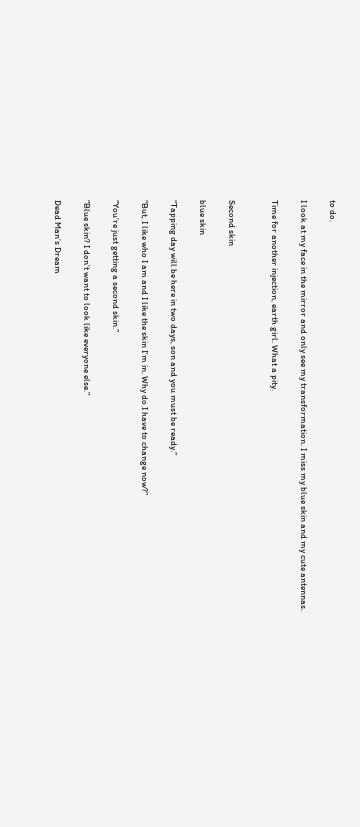to do.

I look at my face in the mirror and only see my transformation. I miss my blue skin and my cute antennas.

Time for another injection, earth girl. What a pity.


Second skin

blue skin

“Tapping day will be here in two days, son and you must be ready.”

“But, I like who I am and I like the skin I’m in. Why do I have to change now?”

“You’re just getting a second skin.”

“Blue skin? I don’t want to look like everyone else.”

Dead Man’s Dream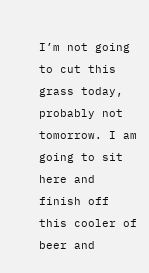I’m not going to cut this grass today, probably not tomorrow. I am going to sit here and finish off this cooler of beer and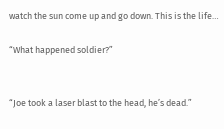watch the sun come up and go down. This is the life…

“What happened soldier?”


“Joe took a laser blast to the head, he’s dead.”